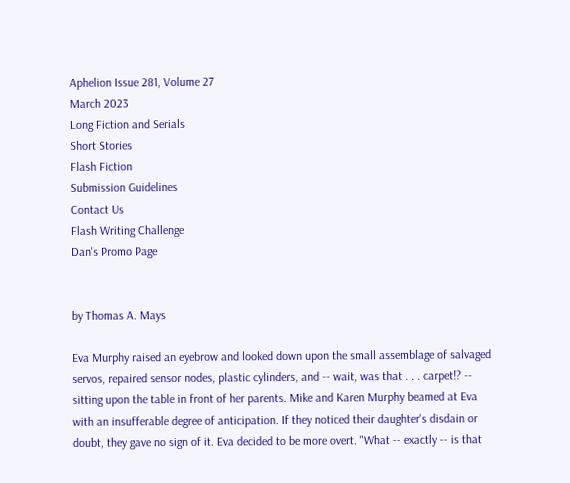Aphelion Issue 281, Volume 27
March 2023
Long Fiction and Serials
Short Stories
Flash Fiction
Submission Guidelines
Contact Us
Flash Writing Challenge
Dan's Promo Page


by Thomas A. Mays

Eva Murphy raised an eyebrow and looked down upon the small assemblage of salvaged servos, repaired sensor nodes, plastic cylinders, and -- wait, was that . . . carpet!? -- sitting upon the table in front of her parents. Mike and Karen Murphy beamed at Eva with an insufferable degree of anticipation. If they noticed their daughter's disdain or doubt, they gave no sign of it. Eva decided to be more overt. "What -- exactly -- is that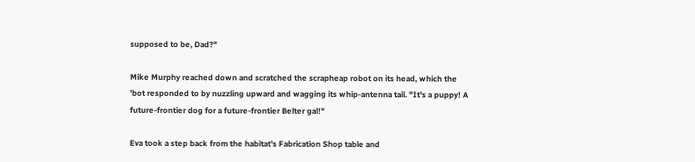supposed to be, Dad?"

Mike Murphy reached down and scratched the scrapheap robot on its head, which the 'bot responded to by nuzzling upward and wagging its whip-antenna tail. "It's a puppy! A future-frontier dog for a future-frontier Belter gal!"

Eva took a step back from the habitat's Fabrication Shop table and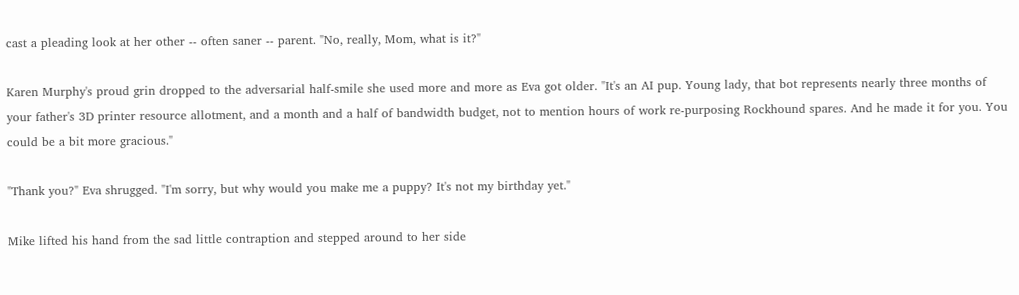cast a pleading look at her other -- often saner -- parent. "No, really, Mom, what is it?"

Karen Murphy's proud grin dropped to the adversarial half-smile she used more and more as Eva got older. "It's an AI pup. Young lady, that bot represents nearly three months of your father's 3D printer resource allotment, and a month and a half of bandwidth budget, not to mention hours of work re-purposing Rockhound spares. And he made it for you. You could be a bit more gracious."

"Thank you?" Eva shrugged. "I'm sorry, but why would you make me a puppy? It's not my birthday yet."

Mike lifted his hand from the sad little contraption and stepped around to her side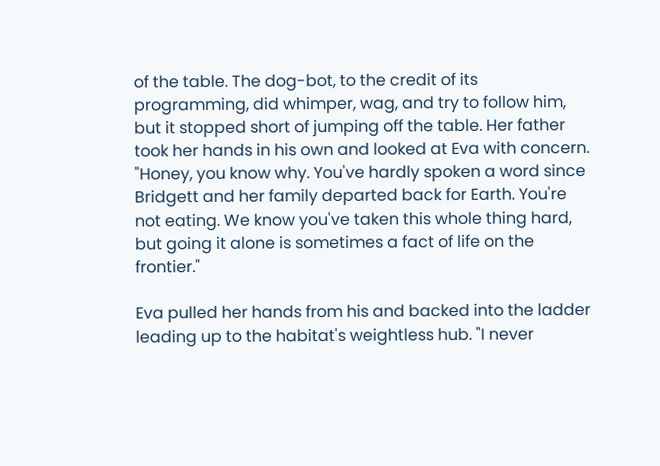of the table. The dog-bot, to the credit of its programming, did whimper, wag, and try to follow him, but it stopped short of jumping off the table. Her father took her hands in his own and looked at Eva with concern. "Honey, you know why. You've hardly spoken a word since Bridgett and her family departed back for Earth. You're not eating. We know you've taken this whole thing hard, but going it alone is sometimes a fact of life on the frontier."

Eva pulled her hands from his and backed into the ladder leading up to the habitat's weightless hub. "I never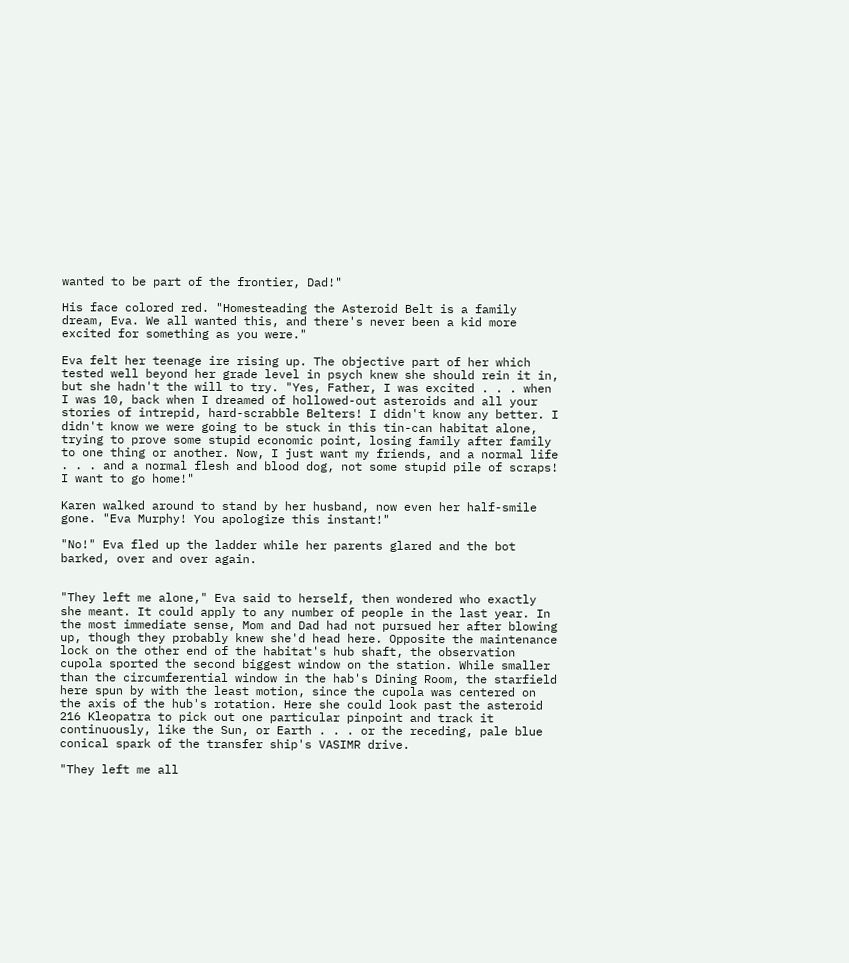wanted to be part of the frontier, Dad!"

His face colored red. "Homesteading the Asteroid Belt is a family dream, Eva. We all wanted this, and there's never been a kid more excited for something as you were."

Eva felt her teenage ire rising up. The objective part of her which tested well beyond her grade level in psych knew she should rein it in, but she hadn't the will to try. "Yes, Father, I was excited . . . when I was 10, back when I dreamed of hollowed-out asteroids and all your stories of intrepid, hard-scrabble Belters! I didn't know any better. I didn't know we were going to be stuck in this tin-can habitat alone, trying to prove some stupid economic point, losing family after family to one thing or another. Now, I just want my friends, and a normal life . . . and a normal flesh and blood dog, not some stupid pile of scraps! I want to go home!"

Karen walked around to stand by her husband, now even her half-smile gone. "Eva Murphy! You apologize this instant!"

"No!" Eva fled up the ladder while her parents glared and the bot barked, over and over again.


"They left me alone," Eva said to herself, then wondered who exactly she meant. It could apply to any number of people in the last year. In the most immediate sense, Mom and Dad had not pursued her after blowing up, though they probably knew she'd head here. Opposite the maintenance lock on the other end of the habitat's hub shaft, the observation cupola sported the second biggest window on the station. While smaller than the circumferential window in the hab's Dining Room, the starfield here spun by with the least motion, since the cupola was centered on the axis of the hub's rotation. Here she could look past the asteroid 216 Kleopatra to pick out one particular pinpoint and track it continuously, like the Sun, or Earth . . . or the receding, pale blue conical spark of the transfer ship's VASIMR drive.

"They left me all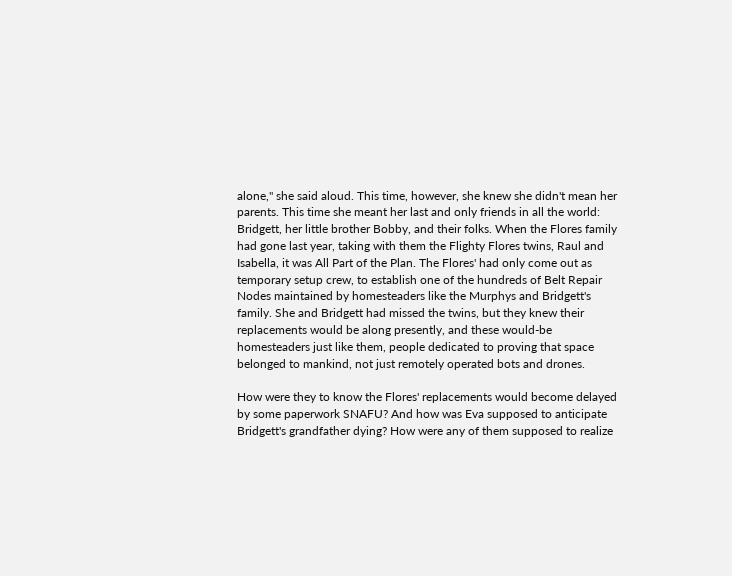alone," she said aloud. This time, however, she knew she didn't mean her parents. This time she meant her last and only friends in all the world: Bridgett, her little brother Bobby, and their folks. When the Flores family had gone last year, taking with them the Flighty Flores twins, Raul and Isabella, it was All Part of the Plan. The Flores' had only come out as temporary setup crew, to establish one of the hundreds of Belt Repair Nodes maintained by homesteaders like the Murphys and Bridgett's family. She and Bridgett had missed the twins, but they knew their replacements would be along presently, and these would-be homesteaders just like them, people dedicated to proving that space belonged to mankind, not just remotely operated bots and drones.

How were they to know the Flores' replacements would become delayed by some paperwork SNAFU? And how was Eva supposed to anticipate Bridgett's grandfather dying? How were any of them supposed to realize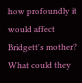how profoundly it would affect Bridgett's mother? What could they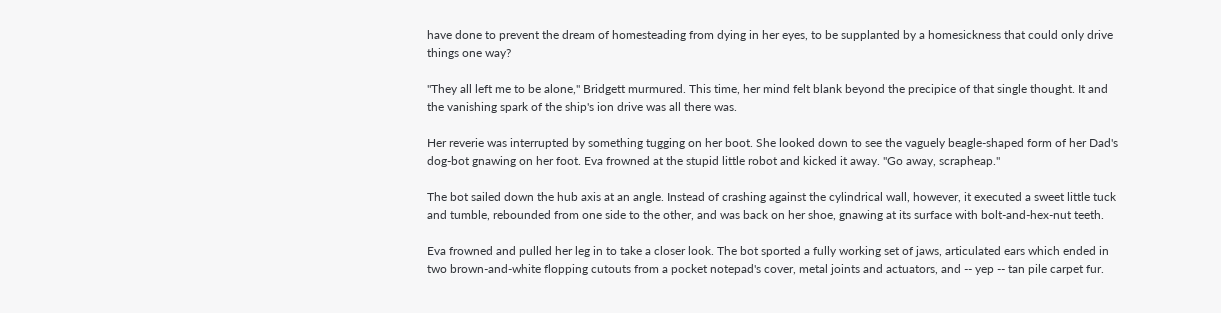have done to prevent the dream of homesteading from dying in her eyes, to be supplanted by a homesickness that could only drive things one way?

"They all left me to be alone," Bridgett murmured. This time, her mind felt blank beyond the precipice of that single thought. It and the vanishing spark of the ship's ion drive was all there was.

Her reverie was interrupted by something tugging on her boot. She looked down to see the vaguely beagle-shaped form of her Dad's dog-bot gnawing on her foot. Eva frowned at the stupid little robot and kicked it away. "Go away, scrapheap."

The bot sailed down the hub axis at an angle. Instead of crashing against the cylindrical wall, however, it executed a sweet little tuck and tumble, rebounded from one side to the other, and was back on her shoe, gnawing at its surface with bolt-and-hex-nut teeth.

Eva frowned and pulled her leg in to take a closer look. The bot sported a fully working set of jaws, articulated ears which ended in two brown-and-white flopping cutouts from a pocket notepad's cover, metal joints and actuators, and -- yep -- tan pile carpet fur.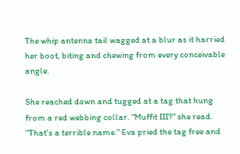The whip antenna tail wagged at a blur as it harried her boot, biting and chewing from every conceivable angle.

She reached down and tugged at a tag that hung from a red webbing collar. "Muffit III?" she read. "That's a terrible name." Eva pried the tag free and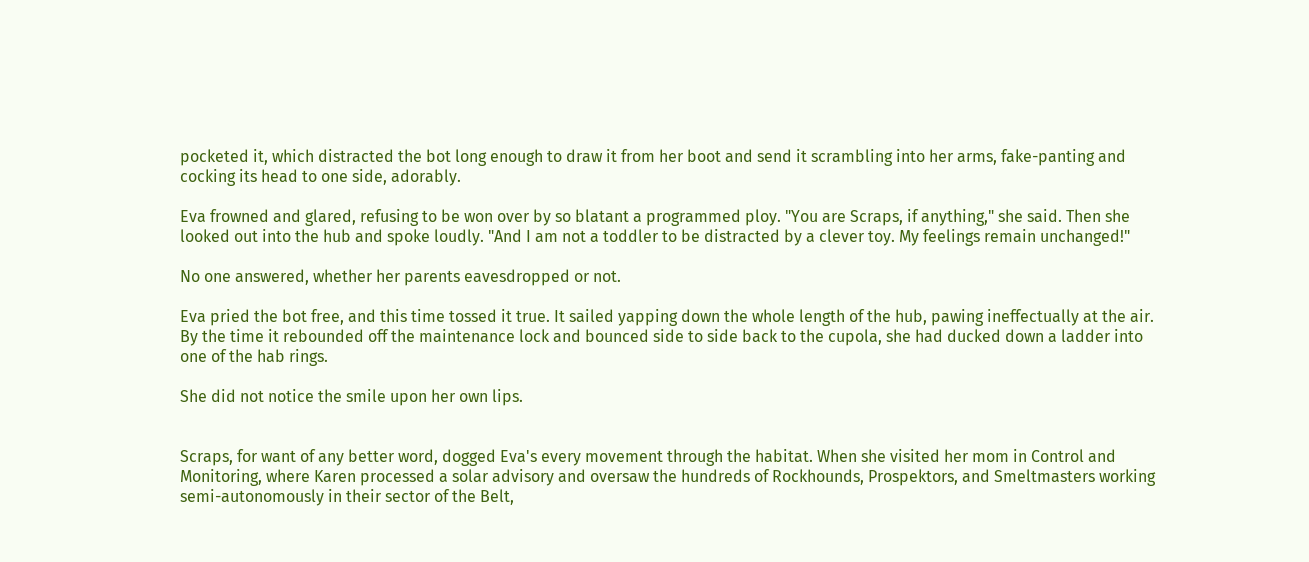pocketed it, which distracted the bot long enough to draw it from her boot and send it scrambling into her arms, fake-panting and cocking its head to one side, adorably.

Eva frowned and glared, refusing to be won over by so blatant a programmed ploy. "You are Scraps, if anything," she said. Then she looked out into the hub and spoke loudly. "And I am not a toddler to be distracted by a clever toy. My feelings remain unchanged!"

No one answered, whether her parents eavesdropped or not.

Eva pried the bot free, and this time tossed it true. It sailed yapping down the whole length of the hub, pawing ineffectually at the air. By the time it rebounded off the maintenance lock and bounced side to side back to the cupola, she had ducked down a ladder into one of the hab rings.

She did not notice the smile upon her own lips.


Scraps, for want of any better word, dogged Eva's every movement through the habitat. When she visited her mom in Control and Monitoring, where Karen processed a solar advisory and oversaw the hundreds of Rockhounds, Prospektors, and Smeltmasters working semi-autonomously in their sector of the Belt,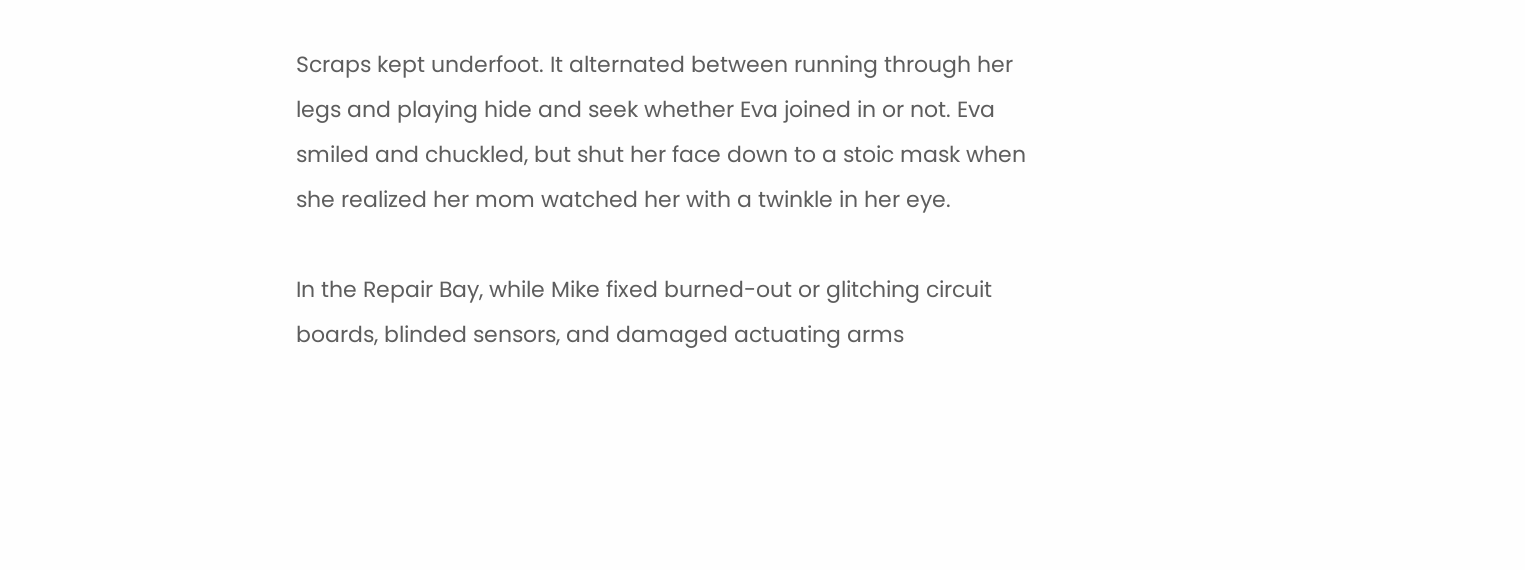Scraps kept underfoot. It alternated between running through her legs and playing hide and seek whether Eva joined in or not. Eva smiled and chuckled, but shut her face down to a stoic mask when she realized her mom watched her with a twinkle in her eye.

In the Repair Bay, while Mike fixed burned-out or glitching circuit boards, blinded sensors, and damaged actuating arms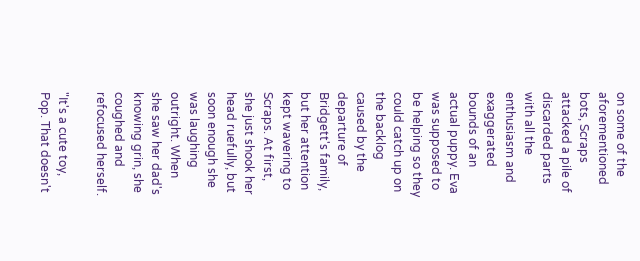on some of the aforementioned bots, Scraps attacked a pile of discarded parts with all the enthusiasm and exaggerated bounds of an actual puppy. Eva was supposed to be helping so they could catch up on the backlog caused by the departure of Bridgett's family, but her attention kept wavering to Scraps. At first, she just shook her head ruefully, but soon enough she was laughing outright. When she saw her dad's knowing grin, she coughed and refocused herself.

"It's a cute toy, Pop. That doesn't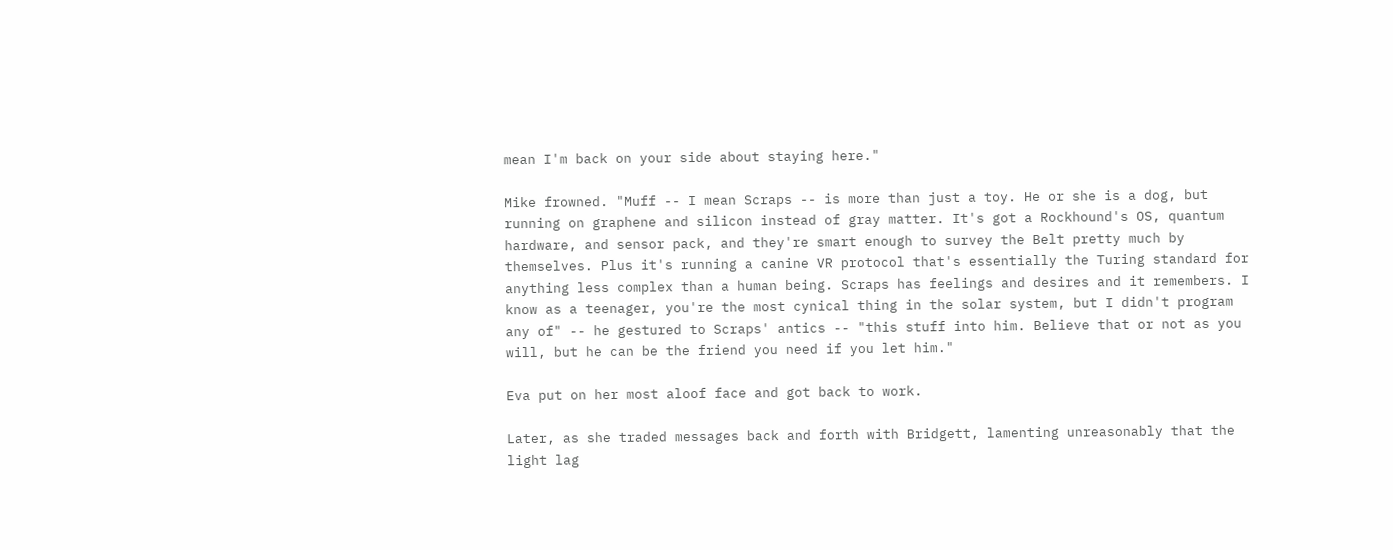mean I'm back on your side about staying here."

Mike frowned. "Muff -- I mean Scraps -- is more than just a toy. He or she is a dog, but running on graphene and silicon instead of gray matter. It's got a Rockhound's OS, quantum hardware, and sensor pack, and they're smart enough to survey the Belt pretty much by themselves. Plus it's running a canine VR protocol that's essentially the Turing standard for anything less complex than a human being. Scraps has feelings and desires and it remembers. I know as a teenager, you're the most cynical thing in the solar system, but I didn't program any of" -- he gestured to Scraps' antics -- "this stuff into him. Believe that or not as you will, but he can be the friend you need if you let him."

Eva put on her most aloof face and got back to work.

Later, as she traded messages back and forth with Bridgett, lamenting unreasonably that the light lag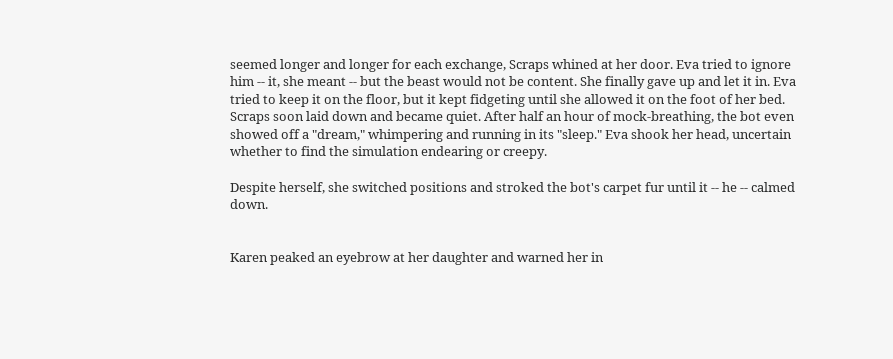seemed longer and longer for each exchange, Scraps whined at her door. Eva tried to ignore him -- it, she meant -- but the beast would not be content. She finally gave up and let it in. Eva tried to keep it on the floor, but it kept fidgeting until she allowed it on the foot of her bed. Scraps soon laid down and became quiet. After half an hour of mock-breathing, the bot even showed off a "dream," whimpering and running in its "sleep." Eva shook her head, uncertain whether to find the simulation endearing or creepy.

Despite herself, she switched positions and stroked the bot's carpet fur until it -- he -- calmed down.


Karen peaked an eyebrow at her daughter and warned her in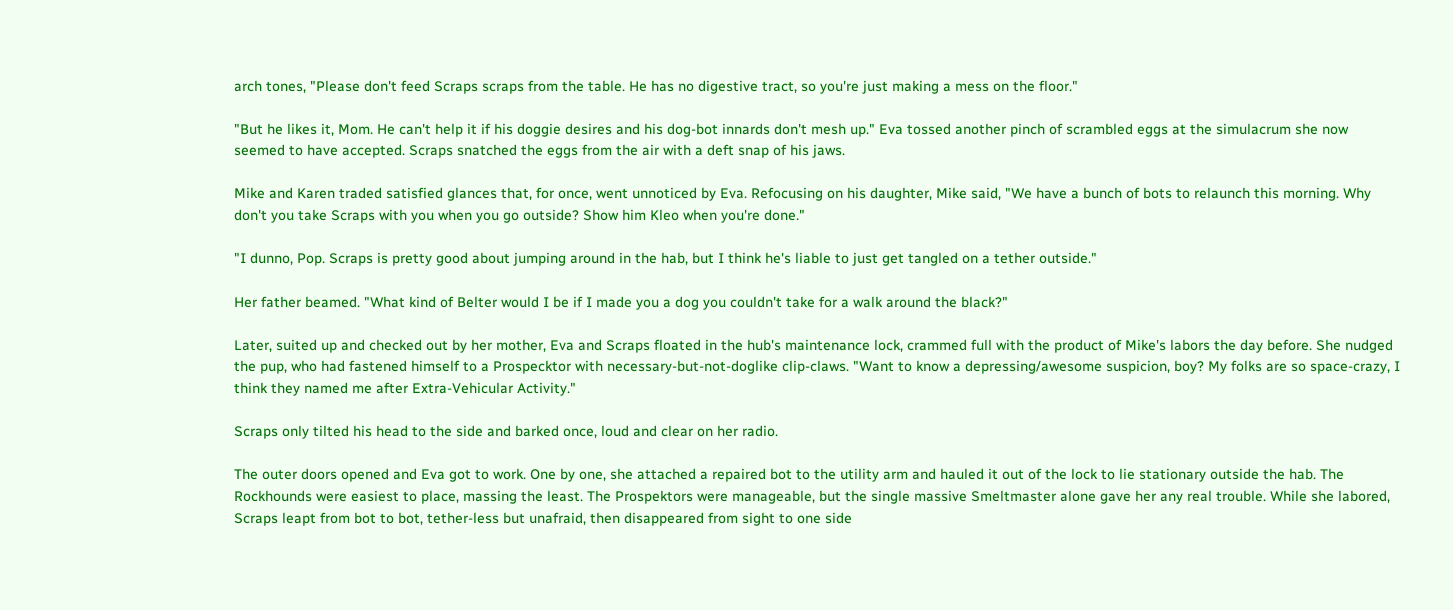arch tones, "Please don't feed Scraps scraps from the table. He has no digestive tract, so you're just making a mess on the floor."

"But he likes it, Mom. He can't help it if his doggie desires and his dog-bot innards don't mesh up." Eva tossed another pinch of scrambled eggs at the simulacrum she now seemed to have accepted. Scraps snatched the eggs from the air with a deft snap of his jaws.

Mike and Karen traded satisfied glances that, for once, went unnoticed by Eva. Refocusing on his daughter, Mike said, "We have a bunch of bots to relaunch this morning. Why don't you take Scraps with you when you go outside? Show him Kleo when you're done."

"I dunno, Pop. Scraps is pretty good about jumping around in the hab, but I think he's liable to just get tangled on a tether outside."

Her father beamed. "What kind of Belter would I be if I made you a dog you couldn't take for a walk around the black?"

Later, suited up and checked out by her mother, Eva and Scraps floated in the hub's maintenance lock, crammed full with the product of Mike's labors the day before. She nudged the pup, who had fastened himself to a Prospecktor with necessary-but-not-doglike clip-claws. "Want to know a depressing/awesome suspicion, boy? My folks are so space-crazy, I think they named me after Extra-Vehicular Activity."

Scraps only tilted his head to the side and barked once, loud and clear on her radio.

The outer doors opened and Eva got to work. One by one, she attached a repaired bot to the utility arm and hauled it out of the lock to lie stationary outside the hab. The Rockhounds were easiest to place, massing the least. The Prospektors were manageable, but the single massive Smeltmaster alone gave her any real trouble. While she labored, Scraps leapt from bot to bot, tether-less but unafraid, then disappeared from sight to one side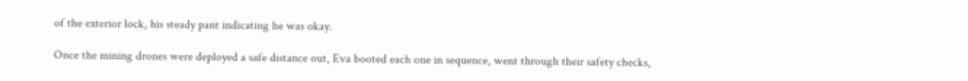of the exterior lock, his steady pant indicating he was okay.

Once the mining drones were deployed a safe distance out, Eva booted each one in sequence, went through their safety checks,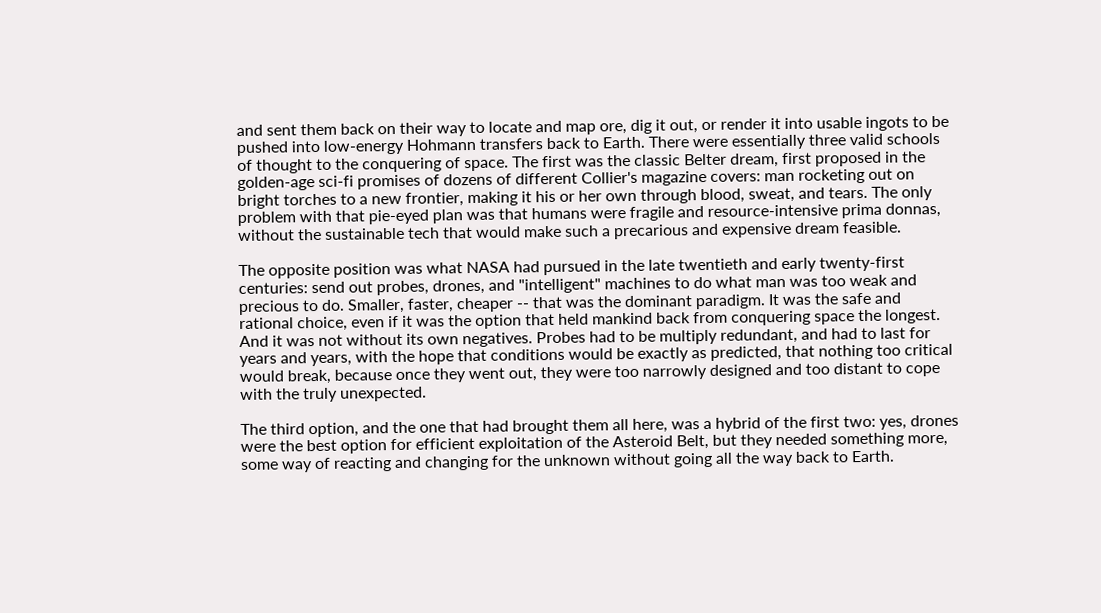and sent them back on their way to locate and map ore, dig it out, or render it into usable ingots to be pushed into low-energy Hohmann transfers back to Earth. There were essentially three valid schools of thought to the conquering of space. The first was the classic Belter dream, first proposed in the golden-age sci-fi promises of dozens of different Collier's magazine covers: man rocketing out on bright torches to a new frontier, making it his or her own through blood, sweat, and tears. The only problem with that pie-eyed plan was that humans were fragile and resource-intensive prima donnas, without the sustainable tech that would make such a precarious and expensive dream feasible.

The opposite position was what NASA had pursued in the late twentieth and early twenty-first centuries: send out probes, drones, and "intelligent" machines to do what man was too weak and precious to do. Smaller, faster, cheaper -- that was the dominant paradigm. It was the safe and rational choice, even if it was the option that held mankind back from conquering space the longest. And it was not without its own negatives. Probes had to be multiply redundant, and had to last for years and years, with the hope that conditions would be exactly as predicted, that nothing too critical would break, because once they went out, they were too narrowly designed and too distant to cope with the truly unexpected.

The third option, and the one that had brought them all here, was a hybrid of the first two: yes, drones were the best option for efficient exploitation of the Asteroid Belt, but they needed something more, some way of reacting and changing for the unknown without going all the way back to Earth.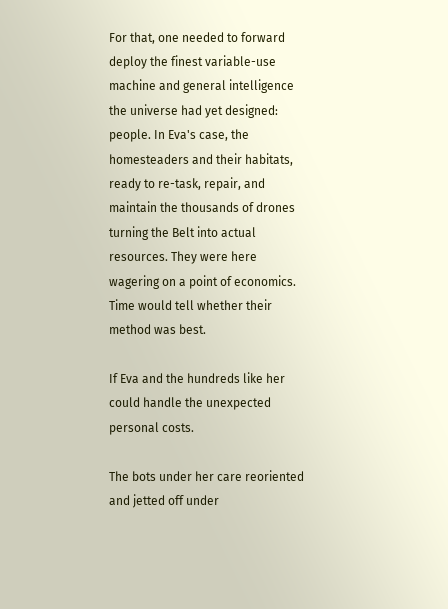For that, one needed to forward deploy the finest variable-use machine and general intelligence the universe had yet designed: people. In Eva's case, the homesteaders and their habitats, ready to re-task, repair, and maintain the thousands of drones turning the Belt into actual resources. They were here wagering on a point of economics. Time would tell whether their method was best.

If Eva and the hundreds like her could handle the unexpected personal costs.

The bots under her care reoriented and jetted off under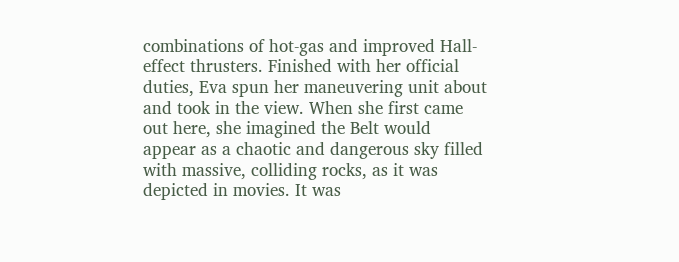combinations of hot-gas and improved Hall-effect thrusters. Finished with her official duties, Eva spun her maneuvering unit about and took in the view. When she first came out here, she imagined the Belt would appear as a chaotic and dangerous sky filled with massive, colliding rocks, as it was depicted in movies. It was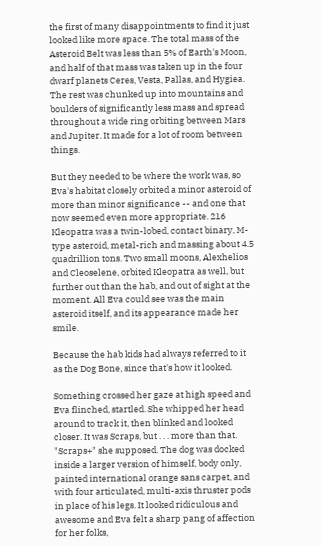the first of many disappointments to find it just looked like more space. The total mass of the Asteroid Belt was less than 5% of Earth's Moon, and half of that mass was taken up in the four dwarf planets Ceres, Vesta, Pallas, and Hygiea. The rest was chunked up into mountains and boulders of significantly less mass and spread throughout a wide ring orbiting between Mars and Jupiter. It made for a lot of room between things.

But they needed to be where the work was, so Eva's habitat closely orbited a minor asteroid of more than minor significance -- and one that now seemed even more appropriate. 216 Kleopatra was a twin-lobed, contact binary, M-type asteroid, metal-rich and massing about 4.5 quadrillion tons. Two small moons, Alexhelios and Cleoselene, orbited Kleopatra as well, but further out than the hab, and out of sight at the moment. All Eva could see was the main asteroid itself, and its appearance made her smile.

Because the hab kids had always referred to it as the Dog Bone, since that's how it looked.

Something crossed her gaze at high speed and Eva flinched, startled. She whipped her head around to track it, then blinked and looked closer. It was Scraps, but . . . more than that. "Scraps+" she supposed. The dog was docked inside a larger version of himself, body only, painted international orange sans carpet, and with four articulated, multi-axis thruster pods in place of his legs. It looked ridiculous and awesome and Eva felt a sharp pang of affection for her folks,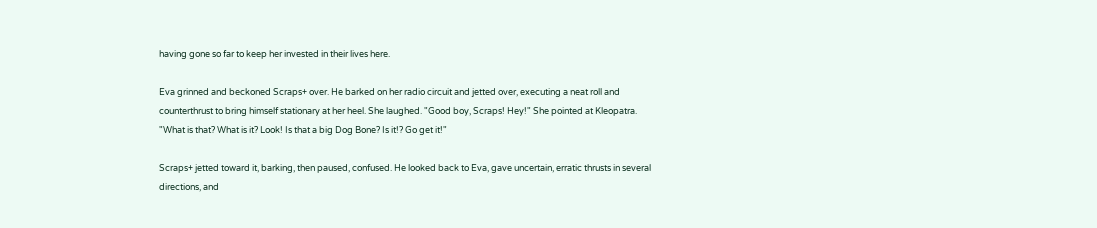having gone so far to keep her invested in their lives here.

Eva grinned and beckoned Scraps+ over. He barked on her radio circuit and jetted over, executing a neat roll and counterthrust to bring himself stationary at her heel. She laughed. "Good boy, Scraps! Hey!" She pointed at Kleopatra. "What is that? What is it? Look! Is that a big Dog Bone? Is it!? Go get it!"

Scraps+ jetted toward it, barking, then paused, confused. He looked back to Eva, gave uncertain, erratic thrusts in several directions, and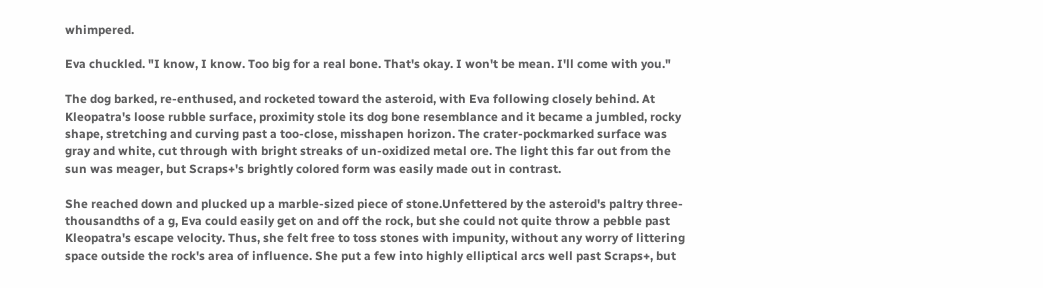whimpered.

Eva chuckled. "I know, I know. Too big for a real bone. That's okay. I won't be mean. I'll come with you."

The dog barked, re-enthused, and rocketed toward the asteroid, with Eva following closely behind. At Kleopatra's loose rubble surface, proximity stole its dog bone resemblance and it became a jumbled, rocky shape, stretching and curving past a too-close, misshapen horizon. The crater-pockmarked surface was gray and white, cut through with bright streaks of un-oxidized metal ore. The light this far out from the sun was meager, but Scraps+'s brightly colored form was easily made out in contrast.

She reached down and plucked up a marble-sized piece of stone.Unfettered by the asteroid's paltry three-thousandths of a g, Eva could easily get on and off the rock, but she could not quite throw a pebble past Kleopatra's escape velocity. Thus, she felt free to toss stones with impunity, without any worry of littering space outside the rock's area of influence. She put a few into highly elliptical arcs well past Scraps+, but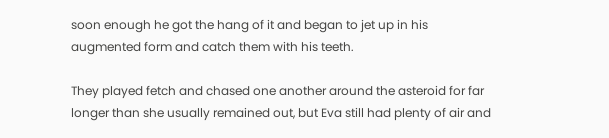soon enough he got the hang of it and began to jet up in his augmented form and catch them with his teeth.

They played fetch and chased one another around the asteroid for far longer than she usually remained out, but Eva still had plenty of air and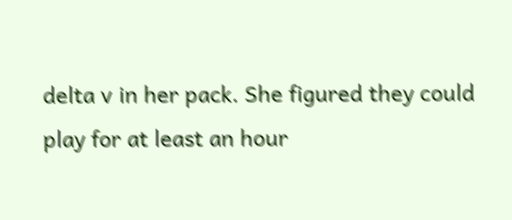delta v in her pack. She figured they could play for at least an hour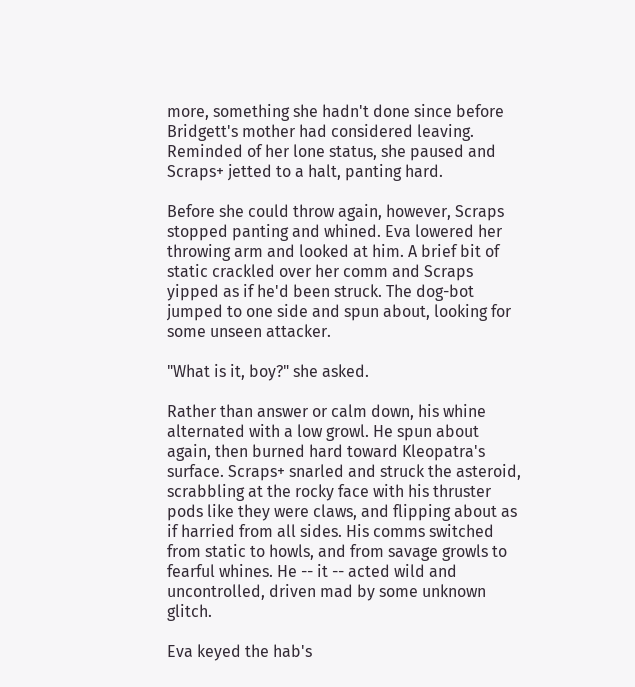more, something she hadn't done since before Bridgett's mother had considered leaving. Reminded of her lone status, she paused and Scraps+ jetted to a halt, panting hard.

Before she could throw again, however, Scraps stopped panting and whined. Eva lowered her throwing arm and looked at him. A brief bit of static crackled over her comm and Scraps yipped as if he'd been struck. The dog-bot jumped to one side and spun about, looking for some unseen attacker.

"What is it, boy?" she asked.

Rather than answer or calm down, his whine alternated with a low growl. He spun about again, then burned hard toward Kleopatra's surface. Scraps+ snarled and struck the asteroid, scrabbling at the rocky face with his thruster pods like they were claws, and flipping about as if harried from all sides. His comms switched from static to howls, and from savage growls to fearful whines. He -- it -- acted wild and uncontrolled, driven mad by some unknown glitch.

Eva keyed the hab's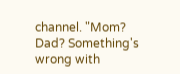channel. "Mom? Dad? Something's wrong with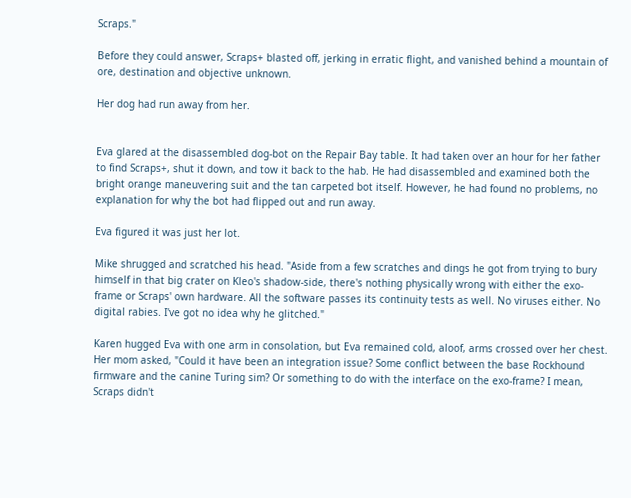Scraps."

Before they could answer, Scraps+ blasted off, jerking in erratic flight, and vanished behind a mountain of ore, destination and objective unknown.

Her dog had run away from her.


Eva glared at the disassembled dog-bot on the Repair Bay table. It had taken over an hour for her father to find Scraps+, shut it down, and tow it back to the hab. He had disassembled and examined both the bright orange maneuvering suit and the tan carpeted bot itself. However, he had found no problems, no explanation for why the bot had flipped out and run away.

Eva figured it was just her lot.

Mike shrugged and scratched his head. "Aside from a few scratches and dings he got from trying to bury himself in that big crater on Kleo's shadow-side, there's nothing physically wrong with either the exo-frame or Scraps' own hardware. All the software passes its continuity tests as well. No viruses either. No digital rabies. I've got no idea why he glitched."

Karen hugged Eva with one arm in consolation, but Eva remained cold, aloof, arms crossed over her chest. Her mom asked, "Could it have been an integration issue? Some conflict between the base Rockhound firmware and the canine Turing sim? Or something to do with the interface on the exo-frame? I mean, Scraps didn't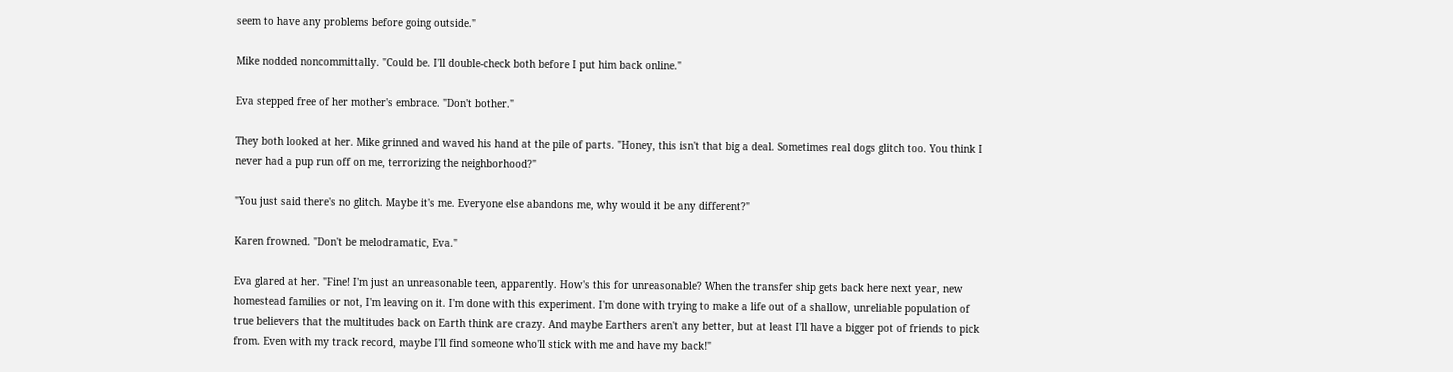seem to have any problems before going outside."

Mike nodded noncommittally. "Could be. I'll double-check both before I put him back online."

Eva stepped free of her mother's embrace. "Don't bother."

They both looked at her. Mike grinned and waved his hand at the pile of parts. "Honey, this isn't that big a deal. Sometimes real dogs glitch too. You think I never had a pup run off on me, terrorizing the neighborhood?"

"You just said there's no glitch. Maybe it's me. Everyone else abandons me, why would it be any different?"

Karen frowned. "Don't be melodramatic, Eva."

Eva glared at her. "Fine! I'm just an unreasonable teen, apparently. How's this for unreasonable? When the transfer ship gets back here next year, new homestead families or not, I'm leaving on it. I'm done with this experiment. I'm done with trying to make a life out of a shallow, unreliable population of true believers that the multitudes back on Earth think are crazy. And maybe Earthers aren't any better, but at least I'll have a bigger pot of friends to pick from. Even with my track record, maybe I'll find someone who'll stick with me and have my back!"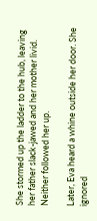She stormed up the ladder to the hub, leaving her father slack-jawed and her mother livid. Neither followed her up.

Later, Eva heard a whine outside her door. She ignored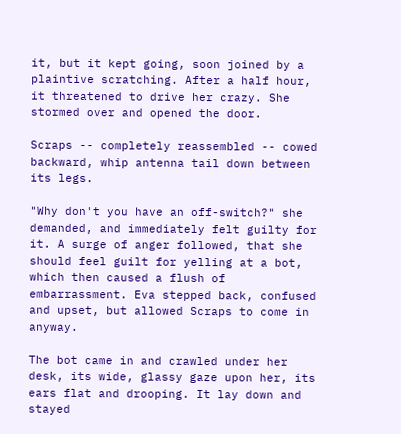it, but it kept going, soon joined by a plaintive scratching. After a half hour, it threatened to drive her crazy. She stormed over and opened the door.

Scraps -- completely reassembled -- cowed backward, whip antenna tail down between its legs.

"Why don't you have an off-switch?" she demanded, and immediately felt guilty for it. A surge of anger followed, that she should feel guilt for yelling at a bot, which then caused a flush of embarrassment. Eva stepped back, confused and upset, but allowed Scraps to come in anyway.

The bot came in and crawled under her desk, its wide, glassy gaze upon her, its ears flat and drooping. It lay down and stayed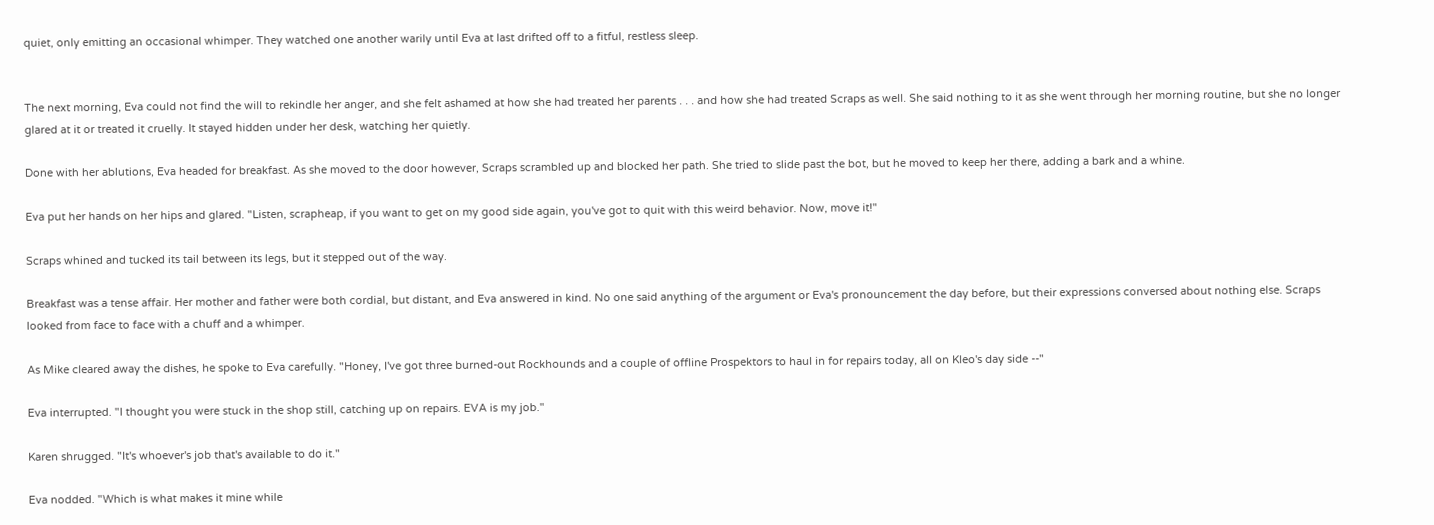quiet, only emitting an occasional whimper. They watched one another warily until Eva at last drifted off to a fitful, restless sleep.


The next morning, Eva could not find the will to rekindle her anger, and she felt ashamed at how she had treated her parents . . . and how she had treated Scraps as well. She said nothing to it as she went through her morning routine, but she no longer glared at it or treated it cruelly. It stayed hidden under her desk, watching her quietly.

Done with her ablutions, Eva headed for breakfast. As she moved to the door however, Scraps scrambled up and blocked her path. She tried to slide past the bot, but he moved to keep her there, adding a bark and a whine.

Eva put her hands on her hips and glared. "Listen, scrapheap, if you want to get on my good side again, you've got to quit with this weird behavior. Now, move it!"

Scraps whined and tucked its tail between its legs, but it stepped out of the way.

Breakfast was a tense affair. Her mother and father were both cordial, but distant, and Eva answered in kind. No one said anything of the argument or Eva's pronouncement the day before, but their expressions conversed about nothing else. Scraps looked from face to face with a chuff and a whimper.

As Mike cleared away the dishes, he spoke to Eva carefully. "Honey, I've got three burned-out Rockhounds and a couple of offline Prospektors to haul in for repairs today, all on Kleo's day side --"

Eva interrupted. "I thought you were stuck in the shop still, catching up on repairs. EVA is my job."

Karen shrugged. "It's whoever's job that's available to do it."

Eva nodded. "Which is what makes it mine while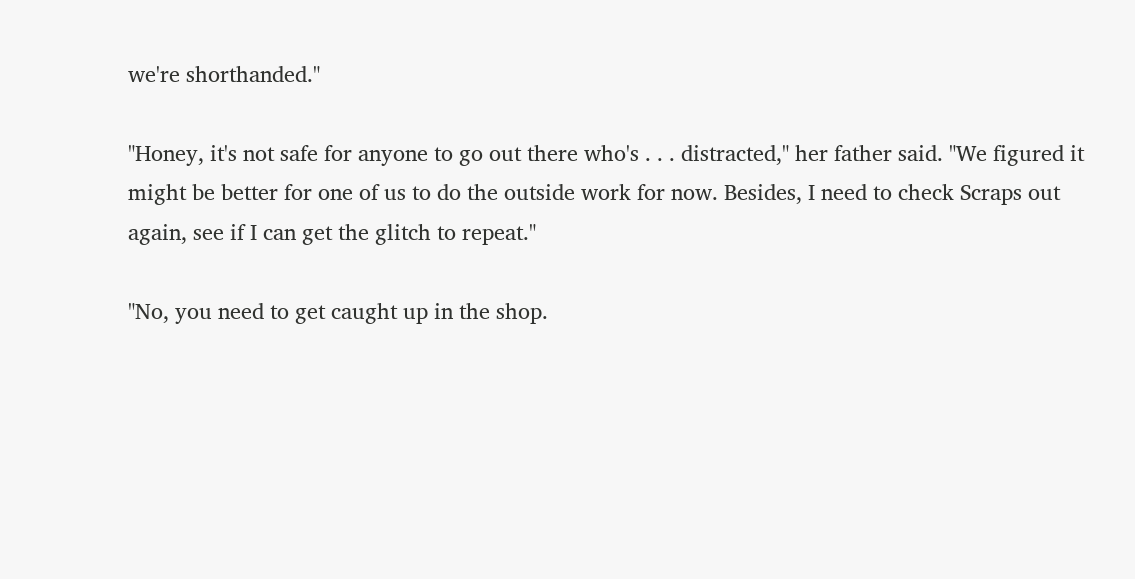we're shorthanded."

"Honey, it's not safe for anyone to go out there who's . . . distracted," her father said. "We figured it might be better for one of us to do the outside work for now. Besides, I need to check Scraps out again, see if I can get the glitch to repeat."

"No, you need to get caught up in the shop.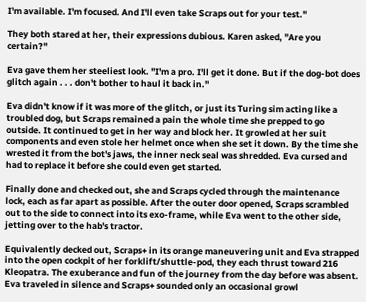I'm available. I'm focused. And I'll even take Scraps out for your test."

They both stared at her, their expressions dubious. Karen asked, "Are you certain?"

Eva gave them her steeliest look. "I'm a pro. I'll get it done. But if the dog-bot does glitch again . . . don't bother to haul it back in."

Eva didn't know if it was more of the glitch, or just its Turing sim acting like a troubled dog, but Scraps remained a pain the whole time she prepped to go outside. It continued to get in her way and block her. It growled at her suit components and even stole her helmet once when she set it down. By the time she wrested it from the bot's jaws, the inner neck seal was shredded. Eva cursed and had to replace it before she could even get started.

Finally done and checked out, she and Scraps cycled through the maintenance lock, each as far apart as possible. After the outer door opened, Scraps scrambled out to the side to connect into its exo-frame, while Eva went to the other side, jetting over to the hab's tractor.

Equivalently decked out, Scraps+ in its orange maneuvering unit and Eva strapped into the open cockpit of her forklift/shuttle-pod, they each thrust toward 216 Kleopatra. The exuberance and fun of the journey from the day before was absent. Eva traveled in silence and Scraps+ sounded only an occasional growl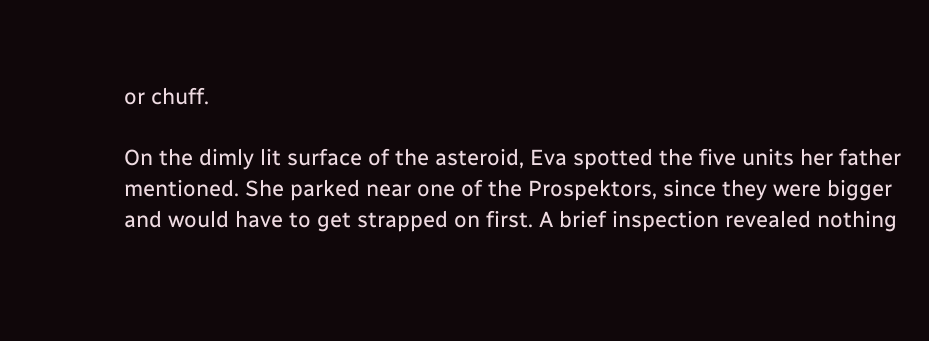or chuff.

On the dimly lit surface of the asteroid, Eva spotted the five units her father mentioned. She parked near one of the Prospektors, since they were bigger and would have to get strapped on first. A brief inspection revealed nothing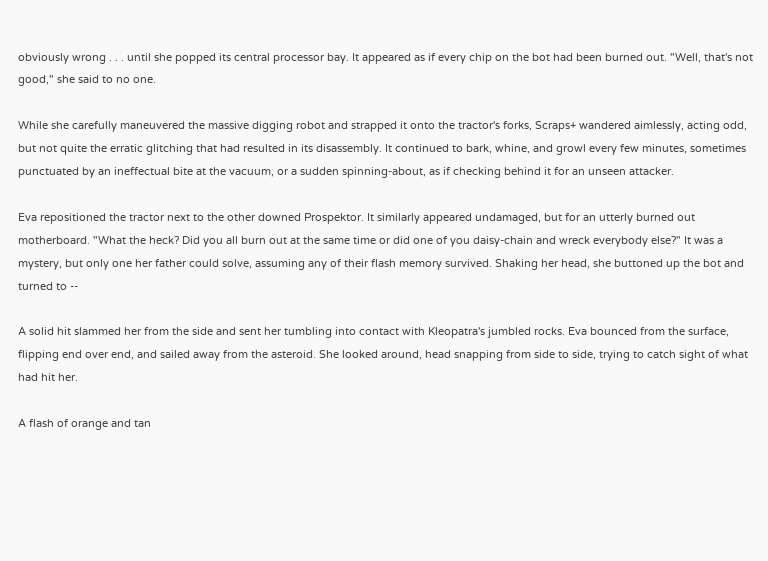obviously wrong . . . until she popped its central processor bay. It appeared as if every chip on the bot had been burned out. "Well, that's not good," she said to no one.

While she carefully maneuvered the massive digging robot and strapped it onto the tractor's forks, Scraps+ wandered aimlessly, acting odd, but not quite the erratic glitching that had resulted in its disassembly. It continued to bark, whine, and growl every few minutes, sometimes punctuated by an ineffectual bite at the vacuum, or a sudden spinning-about, as if checking behind it for an unseen attacker.

Eva repositioned the tractor next to the other downed Prospektor. It similarly appeared undamaged, but for an utterly burned out motherboard. "What the heck? Did you all burn out at the same time or did one of you daisy-chain and wreck everybody else?" It was a mystery, but only one her father could solve, assuming any of their flash memory survived. Shaking her head, she buttoned up the bot and turned to --

A solid hit slammed her from the side and sent her tumbling into contact with Kleopatra's jumbled rocks. Eva bounced from the surface, flipping end over end, and sailed away from the asteroid. She looked around, head snapping from side to side, trying to catch sight of what had hit her.

A flash of orange and tan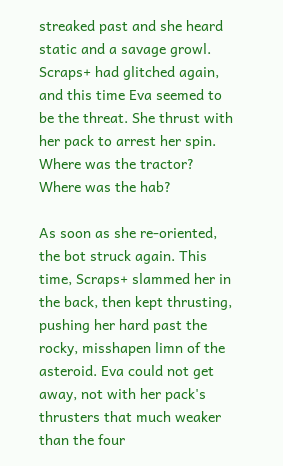streaked past and she heard static and a savage growl. Scraps+ had glitched again, and this time Eva seemed to be the threat. She thrust with her pack to arrest her spin. Where was the tractor? Where was the hab?

As soon as she re-oriented, the bot struck again. This time, Scraps+ slammed her in the back, then kept thrusting, pushing her hard past the rocky, misshapen limn of the asteroid. Eva could not get away, not with her pack's thrusters that much weaker than the four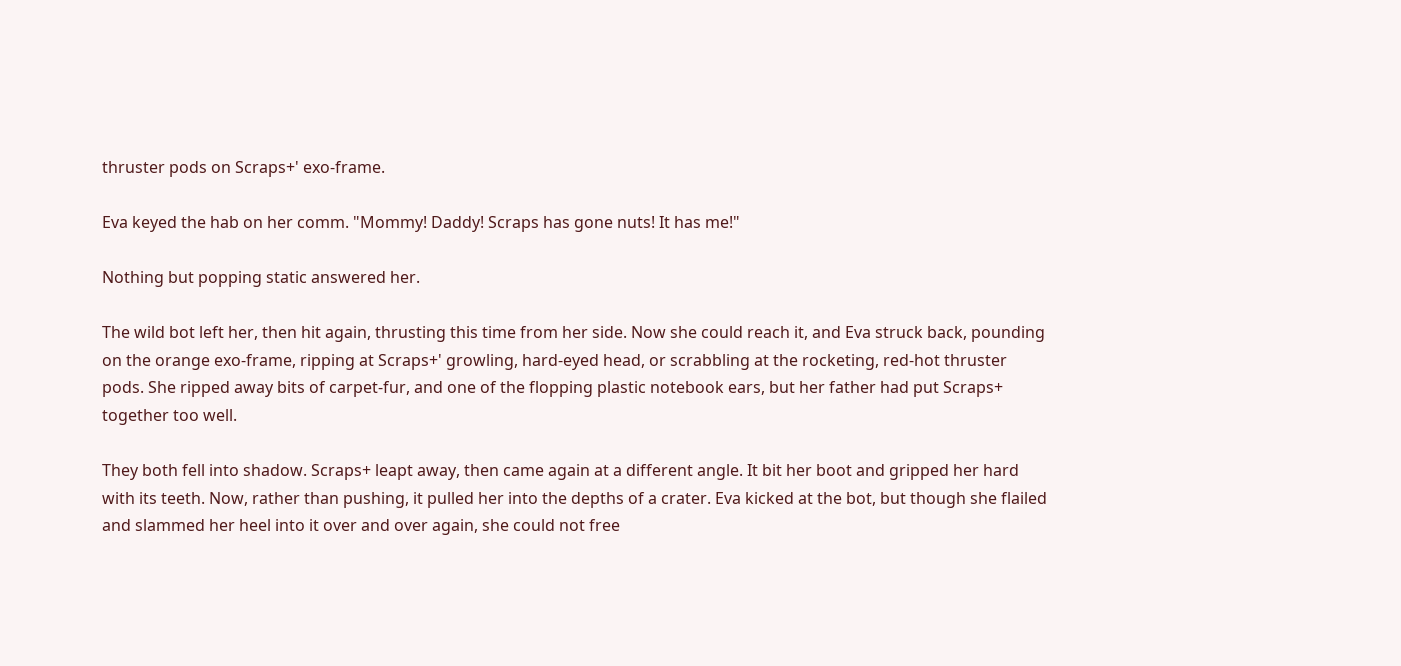thruster pods on Scraps+' exo-frame.

Eva keyed the hab on her comm. "Mommy! Daddy! Scraps has gone nuts! It has me!"

Nothing but popping static answered her.

The wild bot left her, then hit again, thrusting this time from her side. Now she could reach it, and Eva struck back, pounding on the orange exo-frame, ripping at Scraps+' growling, hard-eyed head, or scrabbling at the rocketing, red-hot thruster pods. She ripped away bits of carpet-fur, and one of the flopping plastic notebook ears, but her father had put Scraps+ together too well.

They both fell into shadow. Scraps+ leapt away, then came again at a different angle. It bit her boot and gripped her hard with its teeth. Now, rather than pushing, it pulled her into the depths of a crater. Eva kicked at the bot, but though she flailed and slammed her heel into it over and over again, she could not free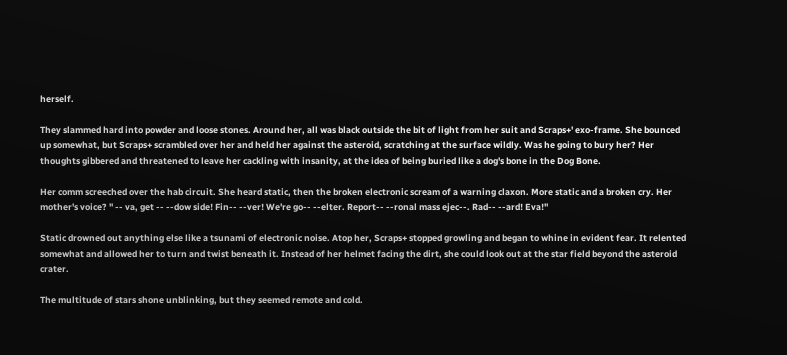herself.

They slammed hard into powder and loose stones. Around her, all was black outside the bit of light from her suit and Scraps+' exo-frame. She bounced up somewhat, but Scraps+ scrambled over her and held her against the asteroid, scratching at the surface wildly. Was he going to bury her? Her thoughts gibbered and threatened to leave her cackling with insanity, at the idea of being buried like a dog's bone in the Dog Bone.

Her comm screeched over the hab circuit. She heard static, then the broken electronic scream of a warning claxon. More static and a broken cry. Her mother's voice? " -- va, get -- --dow side! Fin-- --ver! We're go-- --elter. Report-- --ronal mass ejec--. Rad-- --ard! Eva!"

Static drowned out anything else like a tsunami of electronic noise. Atop her, Scraps+ stopped growling and began to whine in evident fear. It relented somewhat and allowed her to turn and twist beneath it. Instead of her helmet facing the dirt, she could look out at the star field beyond the asteroid crater.

The multitude of stars shone unblinking, but they seemed remote and cold.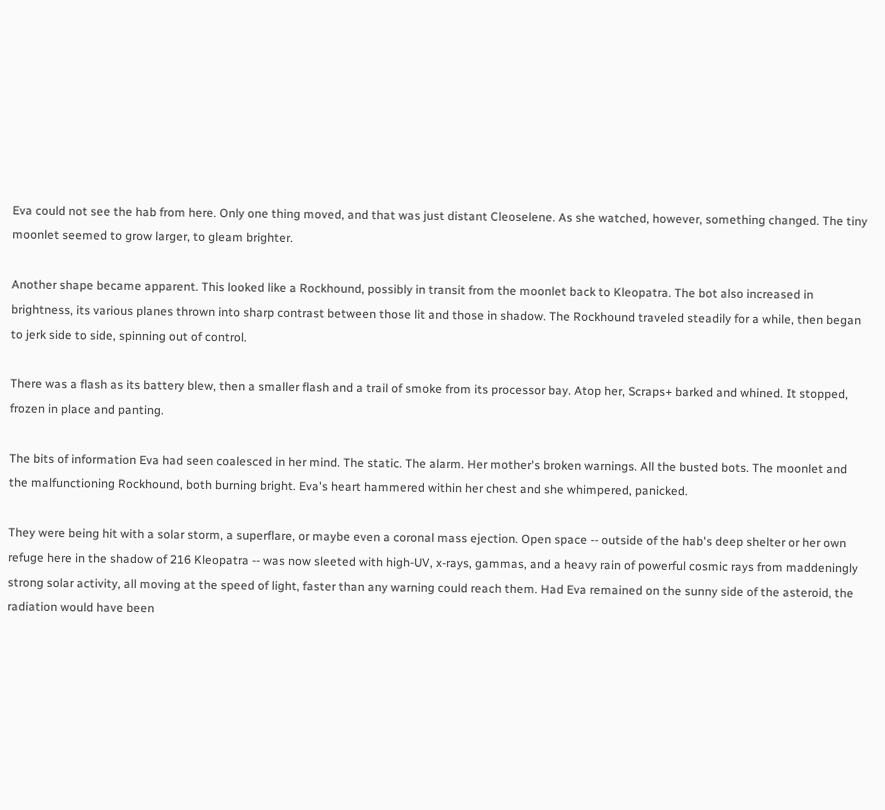Eva could not see the hab from here. Only one thing moved, and that was just distant Cleoselene. As she watched, however, something changed. The tiny moonlet seemed to grow larger, to gleam brighter.

Another shape became apparent. This looked like a Rockhound, possibly in transit from the moonlet back to Kleopatra. The bot also increased in brightness, its various planes thrown into sharp contrast between those lit and those in shadow. The Rockhound traveled steadily for a while, then began to jerk side to side, spinning out of control.

There was a flash as its battery blew, then a smaller flash and a trail of smoke from its processor bay. Atop her, Scraps+ barked and whined. It stopped, frozen in place and panting.

The bits of information Eva had seen coalesced in her mind. The static. The alarm. Her mother's broken warnings. All the busted bots. The moonlet and the malfunctioning Rockhound, both burning bright. Eva's heart hammered within her chest and she whimpered, panicked.

They were being hit with a solar storm, a superflare, or maybe even a coronal mass ejection. Open space -- outside of the hab's deep shelter or her own refuge here in the shadow of 216 Kleopatra -- was now sleeted with high-UV, x-rays, gammas, and a heavy rain of powerful cosmic rays from maddeningly strong solar activity, all moving at the speed of light, faster than any warning could reach them. Had Eva remained on the sunny side of the asteroid, the radiation would have been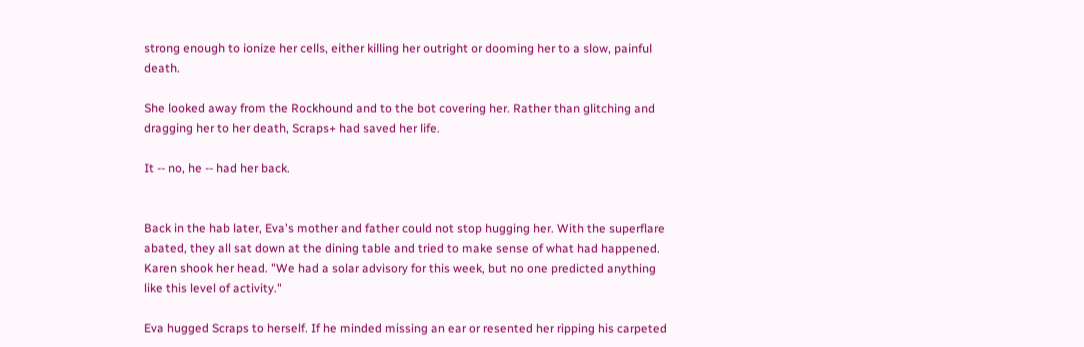strong enough to ionize her cells, either killing her outright or dooming her to a slow, painful death.

She looked away from the Rockhound and to the bot covering her. Rather than glitching and dragging her to her death, Scraps+ had saved her life.

It -- no, he -- had her back.


Back in the hab later, Eva's mother and father could not stop hugging her. With the superflare abated, they all sat down at the dining table and tried to make sense of what had happened. Karen shook her head. "We had a solar advisory for this week, but no one predicted anything like this level of activity."

Eva hugged Scraps to herself. If he minded missing an ear or resented her ripping his carpeted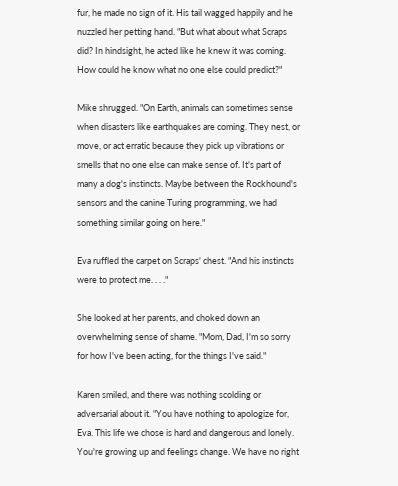fur, he made no sign of it. His tail wagged happily and he nuzzled her petting hand. "But what about what Scraps did? In hindsight, he acted like he knew it was coming. How could he know what no one else could predict?"

Mike shrugged. "On Earth, animals can sometimes sense when disasters like earthquakes are coming. They nest, or move, or act erratic because they pick up vibrations or smells that no one else can make sense of. It's part of many a dog's instincts. Maybe between the Rockhound's sensors and the canine Turing programming, we had something similar going on here."

Eva ruffled the carpet on Scraps' chest. "And his instincts were to protect me. . . ."

She looked at her parents, and choked down an overwhelming sense of shame. "Mom, Dad, I'm so sorry for how I've been acting, for the things I've said."

Karen smiled, and there was nothing scolding or adversarial about it. "You have nothing to apologize for, Eva. This life we chose is hard and dangerous and lonely. You're growing up and feelings change. We have no right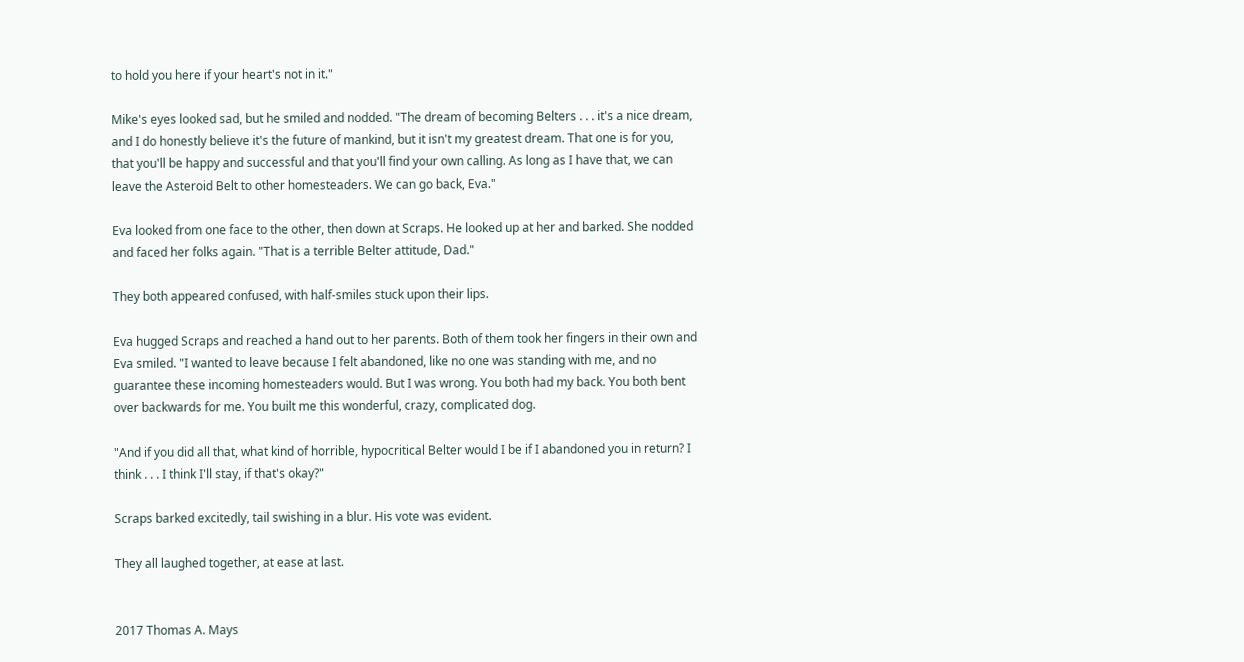to hold you here if your heart's not in it."

Mike's eyes looked sad, but he smiled and nodded. "The dream of becoming Belters . . . it's a nice dream, and I do honestly believe it's the future of mankind, but it isn't my greatest dream. That one is for you, that you'll be happy and successful and that you'll find your own calling. As long as I have that, we can leave the Asteroid Belt to other homesteaders. We can go back, Eva."

Eva looked from one face to the other, then down at Scraps. He looked up at her and barked. She nodded and faced her folks again. "That is a terrible Belter attitude, Dad."

They both appeared confused, with half-smiles stuck upon their lips.

Eva hugged Scraps and reached a hand out to her parents. Both of them took her fingers in their own and Eva smiled. "I wanted to leave because I felt abandoned, like no one was standing with me, and no guarantee these incoming homesteaders would. But I was wrong. You both had my back. You both bent over backwards for me. You built me this wonderful, crazy, complicated dog.

"And if you did all that, what kind of horrible, hypocritical Belter would I be if I abandoned you in return? I think . . . I think I'll stay, if that's okay?"

Scraps barked excitedly, tail swishing in a blur. His vote was evident.

They all laughed together, at ease at last.


2017 Thomas A. Mays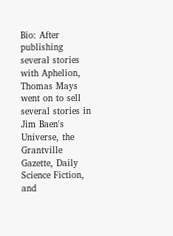Bio: After publishing several stories with Aphelion, Thomas Mays went on to sell several stories in Jim Baen's Universe, the Grantville Gazette, Daily Science Fiction, and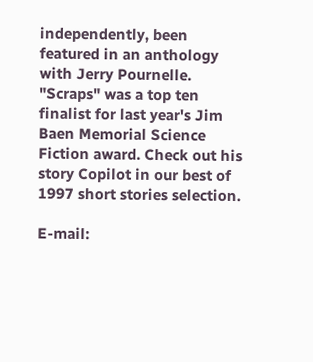independently, been featured in an anthology with Jerry Pournelle. "Scraps" was a top ten finalist for last year's Jim Baen Memorial Science Fiction award. Check out his story Copilot in our best of 1997 short stories selection.

E-mail: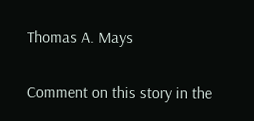Thomas A. Mays

Comment on this story in the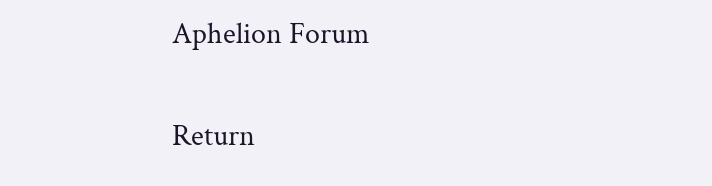Aphelion Forum

Return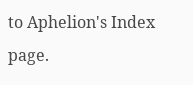to Aphelion's Index page.